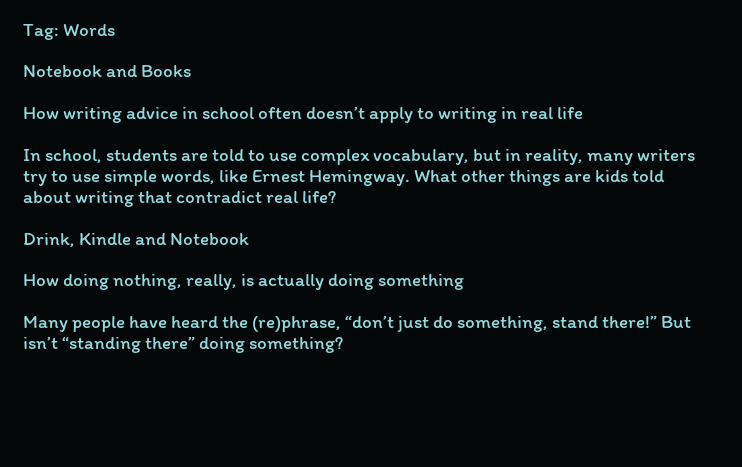Tag: Words

Notebook and Books

How writing advice in school often doesn’t apply to writing in real life

In school, students are told to use complex vocabulary, but in reality, many writers try to use simple words, like Ernest Hemingway. What other things are kids told about writing that contradict real life?

Drink, Kindle and Notebook

How doing nothing, really, is actually doing something

Many people have heard the (re)phrase, “don’t just do something, stand there!” But isn’t “standing there” doing something?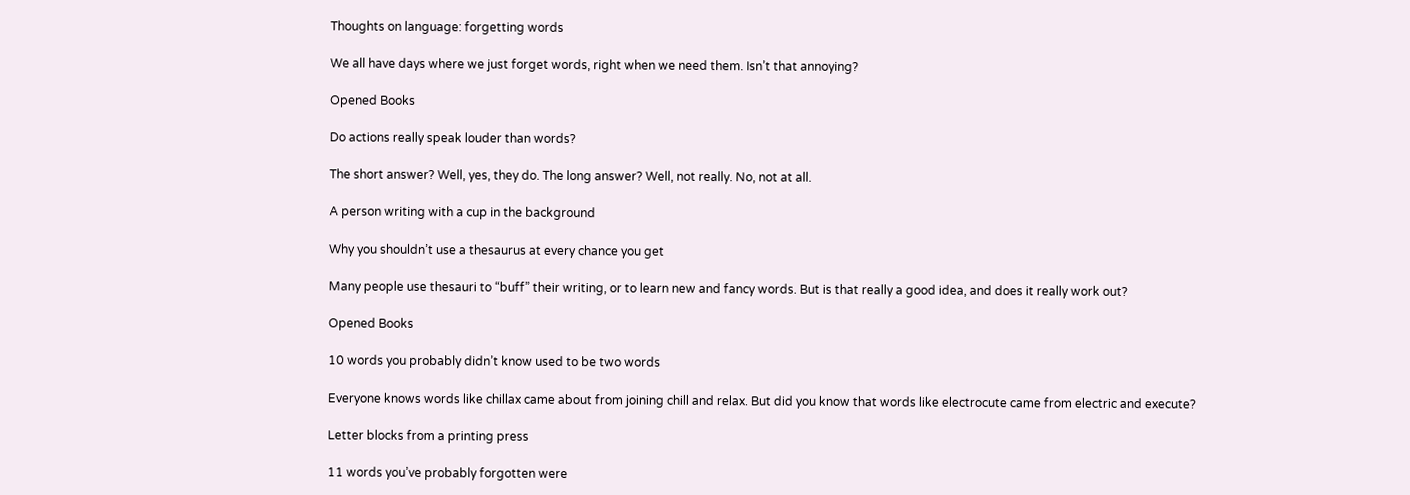Thoughts on language: forgetting words

We all have days where we just forget words, right when we need them. Isn’t that annoying?

Opened Books

Do actions really speak louder than words?

The short answer? Well, yes, they do. The long answer? Well, not really. No, not at all.

A person writing with a cup in the background

Why you shouldn’t use a thesaurus at every chance you get

Many people use thesauri to “buff” their writing, or to learn new and fancy words. But is that really a good idea, and does it really work out?

Opened Books

10 words you probably didn’t know used to be two words

Everyone knows words like chillax came about from joining chill and relax. But did you know that words like electrocute came from electric and execute?

Letter blocks from a printing press

11 words you’ve probably forgotten were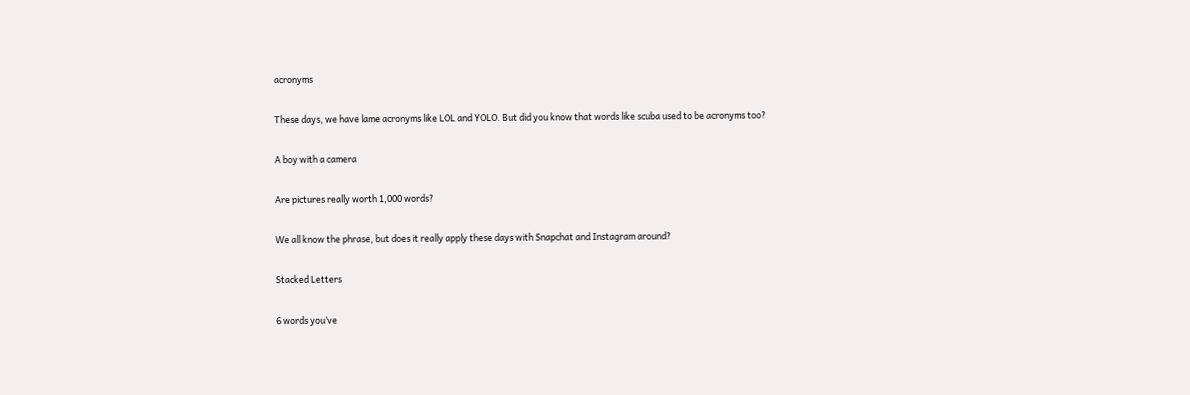acronyms

These days, we have lame acronyms like LOL and YOLO. But did you know that words like scuba used to be acronyms too?

A boy with a camera

Are pictures really worth 1,000 words?

We all know the phrase, but does it really apply these days with Snapchat and Instagram around?

Stacked Letters

6 words you’ve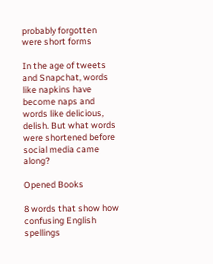probably forgotten were short forms

In the age of tweets and Snapchat, words like napkins have become naps and words like delicious, delish. But what words were shortened before social media came along?

Opened Books

8 words that show how confusing English spellings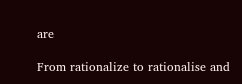are

From rationalize to rationalise and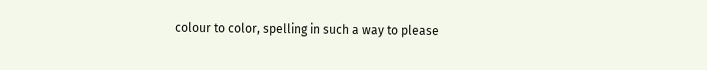colour to color, spelling in such a way to please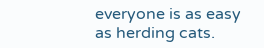everyone is as easy as herding cats.